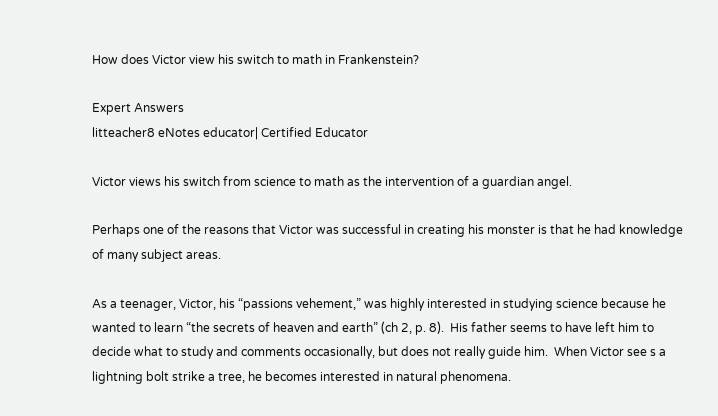How does Victor view his switch to math in Frankenstein?

Expert Answers
litteacher8 eNotes educator| Certified Educator

Victor views his switch from science to math as the intervention of a guardian angel.

Perhaps one of the reasons that Victor was successful in creating his monster is that he had knowledge of many subject areas.

As a teenager, Victor, his “passions vehement,” was highly interested in studying science because he wanted to learn “the secrets of heaven and earth” (ch 2, p. 8).  His father seems to have left him to decide what to study and comments occasionally, but does not really guide him.  When Victor see s a lightning bolt strike a tree, he becomes interested in natural phenomena.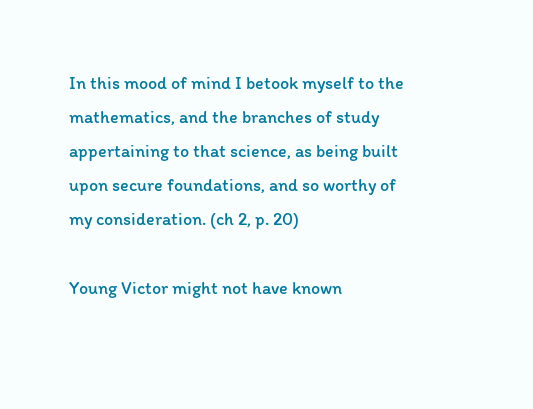In this mood of mind I betook myself to the mathematics, and the branches of study appertaining to that science, as being built upon secure foundations, and so worthy of my consideration. (ch 2, p. 20)

Young Victor might not have known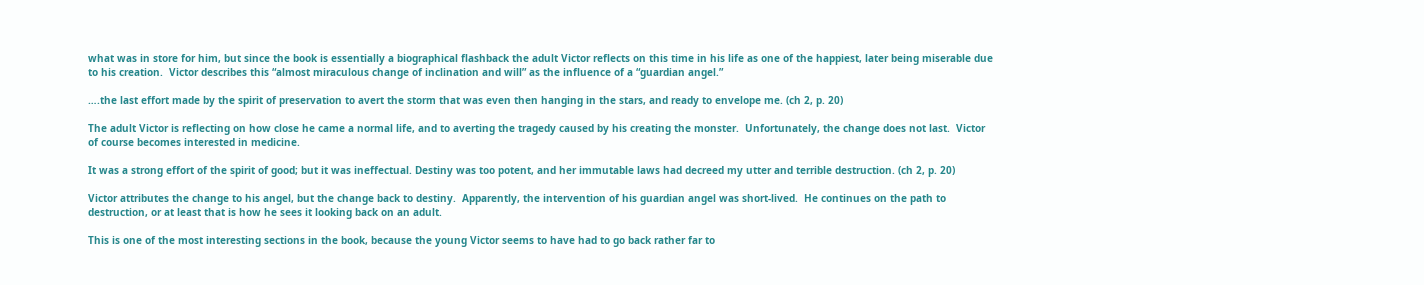what was in store for him, but since the book is essentially a biographical flashback the adult Victor reflects on this time in his life as one of the happiest, later being miserable due to his creation.  Victor describes this “almost miraculous change of inclination and will” as the influence of a “guardian angel.”

….the last effort made by the spirit of preservation to avert the storm that was even then hanging in the stars, and ready to envelope me. (ch 2, p. 20)

The adult Victor is reflecting on how close he came a normal life, and to averting the tragedy caused by his creating the monster.  Unfortunately, the change does not last.  Victor of course becomes interested in medicine.

It was a strong effort of the spirit of good; but it was ineffectual. Destiny was too potent, and her immutable laws had decreed my utter and terrible destruction. (ch 2, p. 20)

Victor attributes the change to his angel, but the change back to destiny.  Apparently, the intervention of his guardian angel was short-lived.  He continues on the path to destruction, or at least that is how he sees it looking back on an adult.

This is one of the most interesting sections in the book, because the young Victor seems to have had to go back rather far to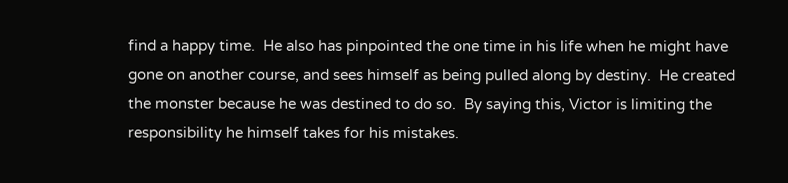find a happy time.  He also has pinpointed the one time in his life when he might have gone on another course, and sees himself as being pulled along by destiny.  He created the monster because he was destined to do so.  By saying this, Victor is limiting the responsibility he himself takes for his mistakes.